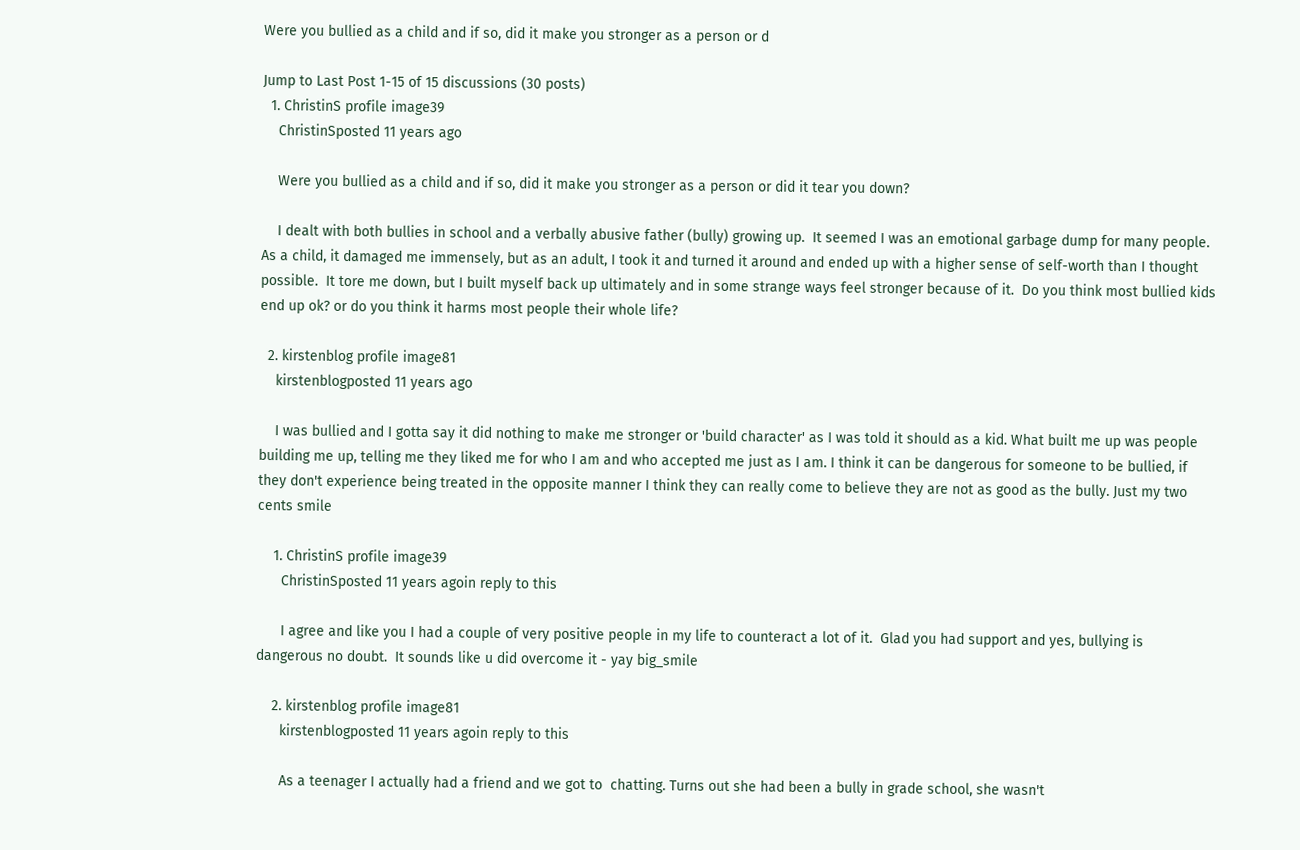Were you bullied as a child and if so, did it make you stronger as a person or d

Jump to Last Post 1-15 of 15 discussions (30 posts)
  1. ChristinS profile image39
    ChristinSposted 11 years ago

    Were you bullied as a child and if so, did it make you stronger as a person or did it tear you down?

    I dealt with both bullies in school and a verbally abusive father (bully) growing up.  It seemed I was an emotional garbage dump for many people.  As a child, it damaged me immensely, but as an adult, I took it and turned it around and ended up with a higher sense of self-worth than I thought possible.  It tore me down, but I built myself back up ultimately and in some strange ways feel stronger because of it.  Do you think most bullied kids end up ok? or do you think it harms most people their whole life?

  2. kirstenblog profile image81
    kirstenblogposted 11 years ago

    I was bullied and I gotta say it did nothing to make me stronger or 'build character' as I was told it should as a kid. What built me up was people building me up, telling me they liked me for who I am and who accepted me just as I am. I think it can be dangerous for someone to be bullied, if they don't experience being treated in the opposite manner I think they can really come to believe they are not as good as the bully. Just my two cents smile

    1. ChristinS profile image39
      ChristinSposted 11 years agoin reply to this

      I agree and like you I had a couple of very positive people in my life to counteract a lot of it.  Glad you had support and yes, bullying is dangerous no doubt.  It sounds like u did overcome it - yay big_smile

    2. kirstenblog profile image81
      kirstenblogposted 11 years agoin reply to this

      As a teenager I actually had a friend and we got to  chatting. Turns out she had been a bully in grade school, she wasn't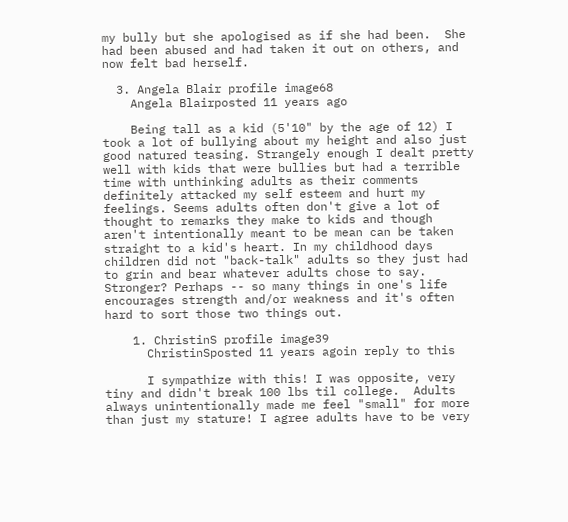my bully but she apologised as if she had been.  She had been abused and had taken it out on others, and now felt bad herself.

  3. Angela Blair profile image68
    Angela Blairposted 11 years ago

    Being tall as a kid (5'10" by the age of 12) I took a lot of bullying about my height and also just good natured teasing. Strangely enough I dealt pretty well with kids that were bullies but had a terrible time with unthinking adults as their comments definitely attacked my self esteem and hurt my feelings. Seems adults often don't give a lot of thought to remarks they make to kids and though aren't intentionally meant to be mean can be taken straight to a kid's heart. In my childhood days children did not "back-talk" adults so they just had to grin and bear whatever adults chose to say. Stronger? Perhaps -- so many things in one's life encourages strength and/or weakness and it's often hard to sort those two things out.

    1. ChristinS profile image39
      ChristinSposted 11 years agoin reply to this

      I sympathize with this! I was opposite, very tiny and didn't break 100 lbs til college.  Adults always unintentionally made me feel "small" for more than just my stature! I agree adults have to be very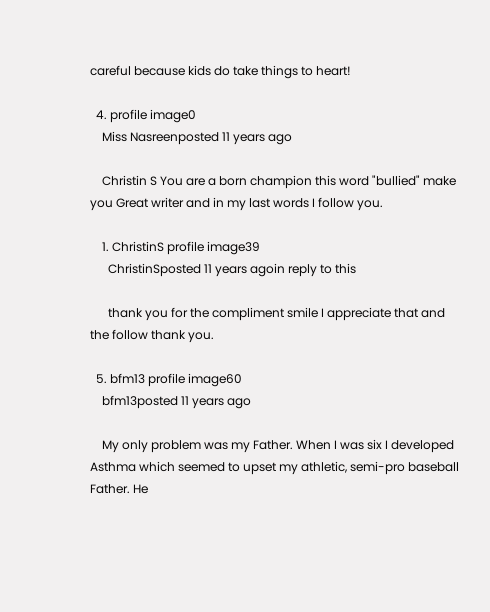careful because kids do take things to heart!

  4. profile image0
    Miss Nasreenposted 11 years ago

    Christin S You are a born champion this word "bullied" make  you Great writer and in my last words I follow you.

    1. ChristinS profile image39
      ChristinSposted 11 years agoin reply to this

      thank you for the compliment smile I appreciate that and the follow thank you.

  5. bfm13 profile image60
    bfm13posted 11 years ago

    My only problem was my Father. When I was six I developed Asthma which seemed to upset my athletic, semi-pro baseball Father. He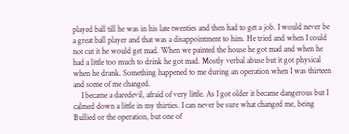played ball till he was in his late twenties and then had to get a job. I would never be a great ball player and that was a disappointment to him. He tried and when I could not cut it he would get mad. When we painted the house he got mad and when he had a little too much to drink he got mad. Mostly verbal abuse but it got physical when he drank. Something happened to me during an operation when I was thirteen and some of me changed.
    I became a daredevil, afraid of very little. As I got older it became dangerous but I calmed down a little in my thirties. I can never be sure what changed me, being Bullied or the operation, but one of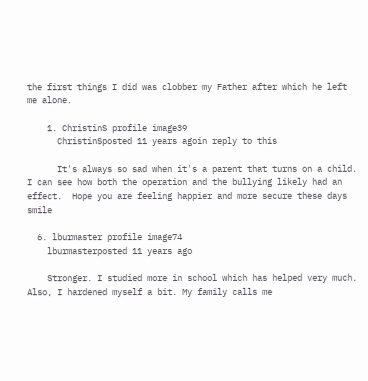the first things I did was clobber my Father after which he left me alone.

    1. ChristinS profile image39
      ChristinSposted 11 years agoin reply to this

      It's always so sad when it's a parent that turns on a child.  I can see how both the operation and the bullying likely had an effect.  Hope you are feeling happier and more secure these days smile

  6. lburmaster profile image74
    lburmasterposted 11 years ago

    Stronger. I studied more in school which has helped very much. Also, I hardened myself a bit. My family calls me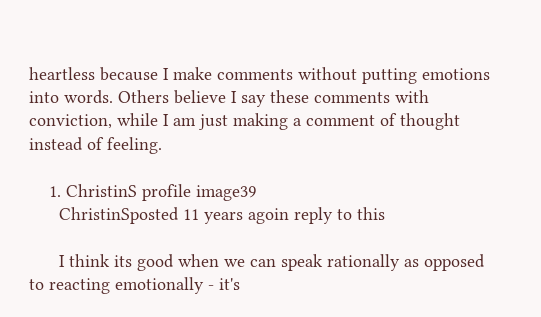heartless because I make comments without putting emotions into words. Others believe I say these comments with conviction, while I am just making a comment of thought instead of feeling.

    1. ChristinS profile image39
      ChristinSposted 11 years agoin reply to this

      I think its good when we can speak rationally as opposed to reacting emotionally - it's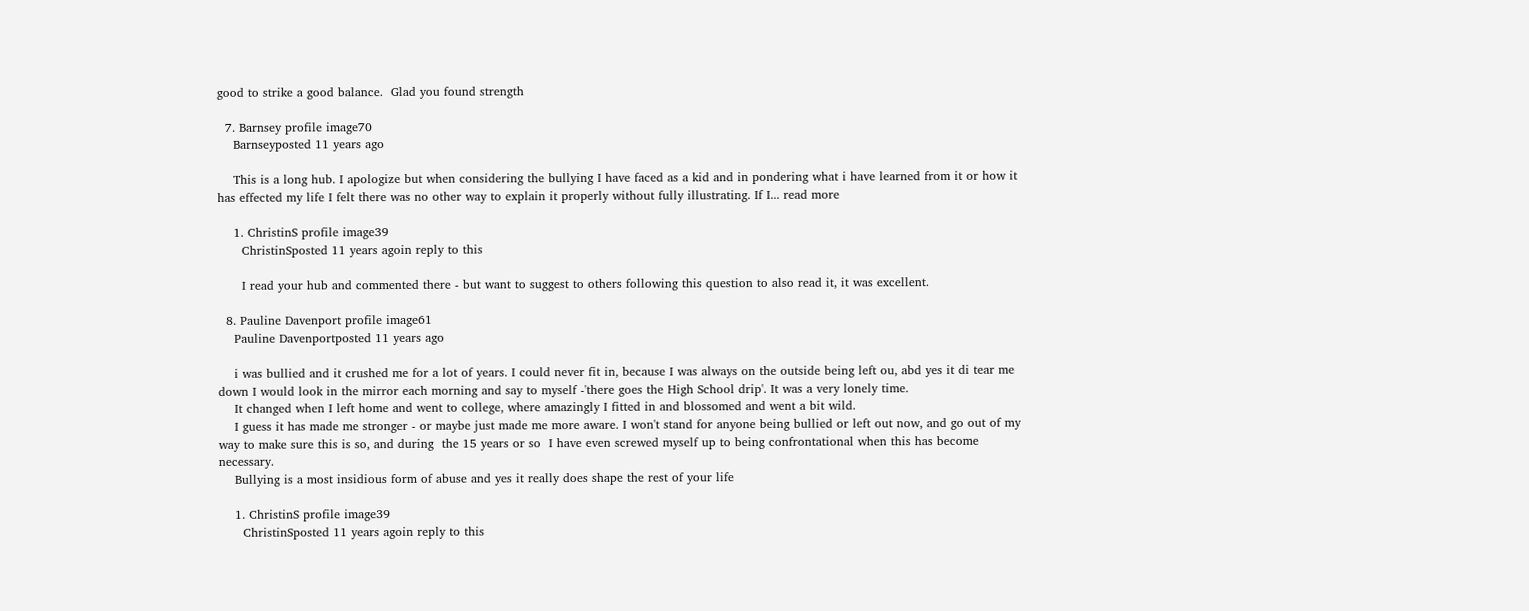good to strike a good balance.  Glad you found strength

  7. Barnsey profile image70
    Barnseyposted 11 years ago

    This is a long hub. I apologize but when considering the bullying I have faced as a kid and in pondering what i have learned from it or how it has effected my life I felt there was no other way to explain it properly without fully illustrating. If I... read more

    1. ChristinS profile image39
      ChristinSposted 11 years agoin reply to this

      I read your hub and commented there - but want to suggest to others following this question to also read it, it was excellent.

  8. Pauline Davenport profile image61
    Pauline Davenportposted 11 years ago

    i was bullied and it crushed me for a lot of years. I could never fit in, because I was always on the outside being left ou, abd yes it di tear me down I would look in the mirror each morning and say to myself -'there goes the High School drip'. It was a very lonely time.
    It changed when I left home and went to college, where amazingly I fitted in and blossomed and went a bit wild.
    I guess it has made me stronger - or maybe just made me more aware. I won't stand for anyone being bullied or left out now, and go out of my way to make sure this is so, and during  the 15 years or so  I have even screwed myself up to being confrontational when this has become necessary.
    Bullying is a most insidious form of abuse and yes it really does shape the rest of your life

    1. ChristinS profile image39
      ChristinSposted 11 years agoin reply to this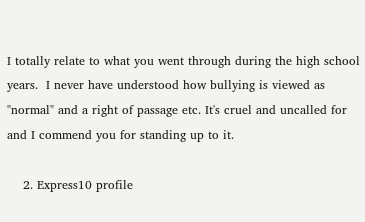I totally relate to what you went through during the high school years.  I never have understood how bullying is viewed as "normal" and a right of passage etc. It's cruel and uncalled for and I commend you for standing up to it.

    2. Express10 profile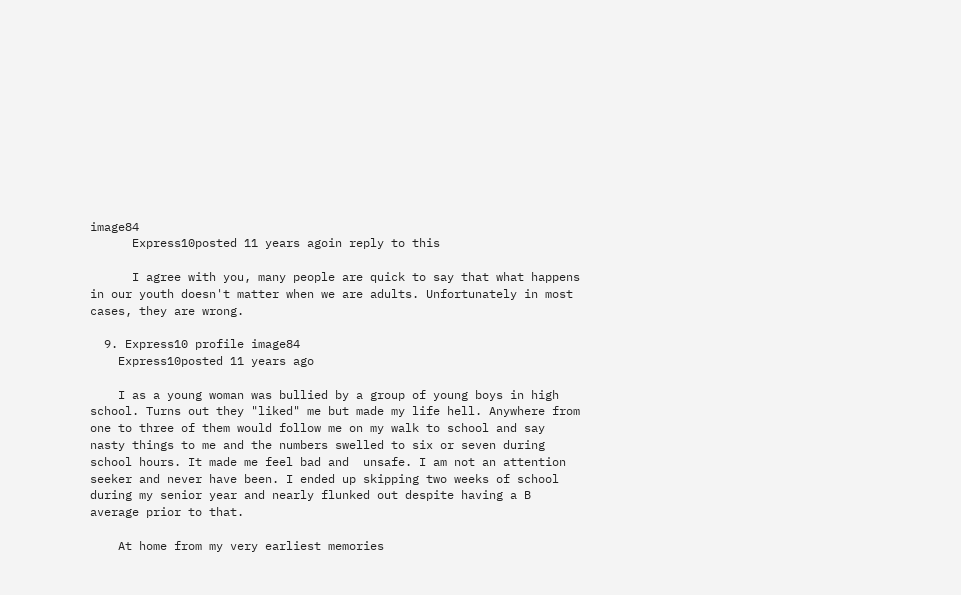image84
      Express10posted 11 years agoin reply to this

      I agree with you, many people are quick to say that what happens in our youth doesn't matter when we are adults. Unfortunately in most cases, they are wrong.

  9. Express10 profile image84
    Express10posted 11 years ago

    I as a young woman was bullied by a group of young boys in high school. Turns out they "liked" me but made my life hell. Anywhere from one to three of them would follow me on my walk to school and say nasty things to me and the numbers swelled to six or seven during school hours. It made me feel bad and  unsafe. I am not an attention seeker and never have been. I ended up skipping two weeks of school during my senior year and nearly flunked out despite having a B average prior to that.

    At home from my very earliest memories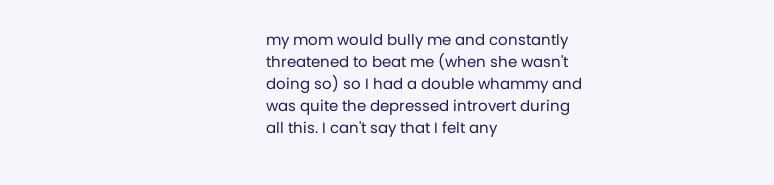my mom would bully me and constantly threatened to beat me (when she wasn't doing so) so I had a double whammy and was quite the depressed introvert during all this. I can't say that I felt any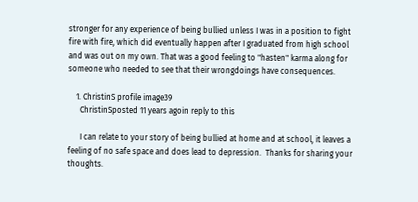stronger for any experience of being bullied unless I was in a position to fight fire with fire, which did eventually happen after I graduated from high school and was out on my own. That was a good feeling to "hasten" karma along for someone who needed to see that their wrongdoings have consequences.

    1. ChristinS profile image39
      ChristinSposted 11 years agoin reply to this

      I can relate to your story of being bullied at home and at school, it leaves a feeling of no safe space and does lead to depression.  Thanks for sharing your thoughts.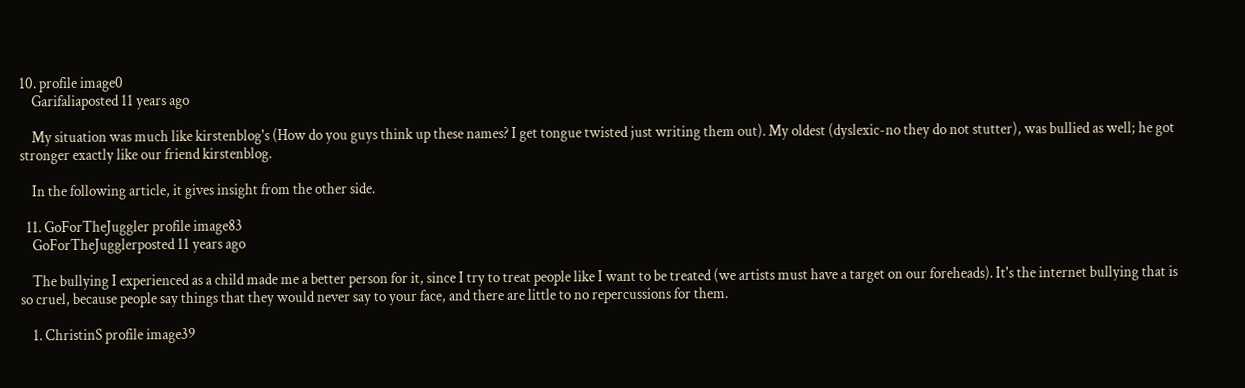10. profile image0
    Garifaliaposted 11 years ago

    My situation was much like kirstenblog's (How do you guys think up these names? I get tongue twisted just writing them out). My oldest (dyslexic-no they do not stutter), was bullied as well; he got stronger exactly like our friend kirstenblog.

    In the following article, it gives insight from the other side.

  11. GoForTheJuggler profile image83
    GoForTheJugglerposted 11 years ago

    The bullying I experienced as a child made me a better person for it, since I try to treat people like I want to be treated (we artists must have a target on our foreheads). It's the internet bullying that is so cruel, because people say things that they would never say to your face, and there are little to no repercussions for them.

    1. ChristinS profile image39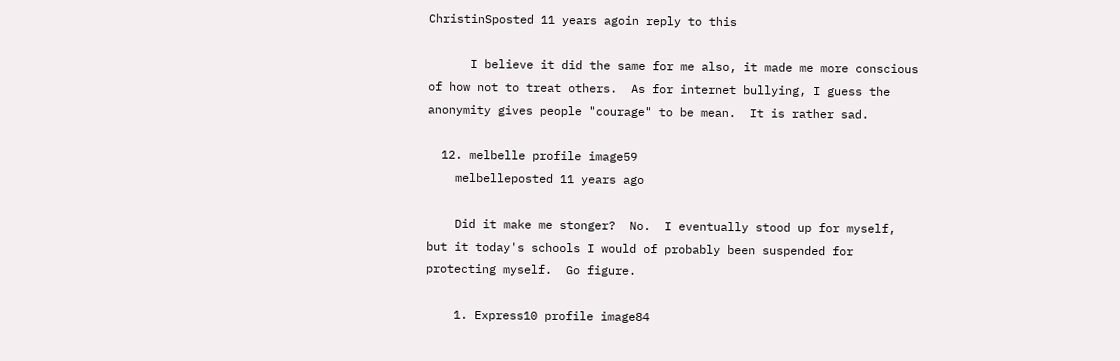ChristinSposted 11 years agoin reply to this

      I believe it did the same for me also, it made me more conscious of how not to treat others.  As for internet bullying, I guess the anonymity gives people "courage" to be mean.  It is rather sad.

  12. melbelle profile image59
    melbelleposted 11 years ago

    Did it make me stonger?  No.  I eventually stood up for myself, but it today's schools I would of probably been suspended for protecting myself.  Go figure.

    1. Express10 profile image84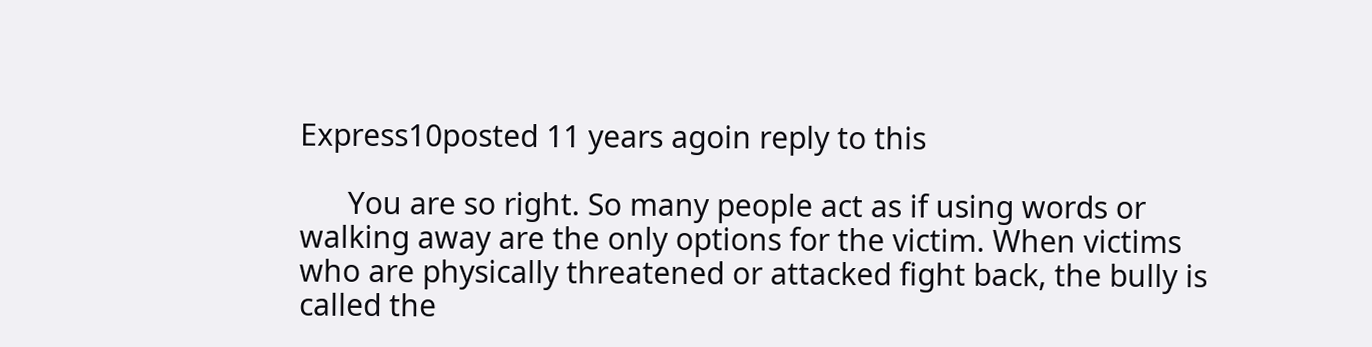Express10posted 11 years agoin reply to this

      You are so right. So many people act as if using words or walking away are the only options for the victim. When victims who are physically threatened or attacked fight back, the bully is called the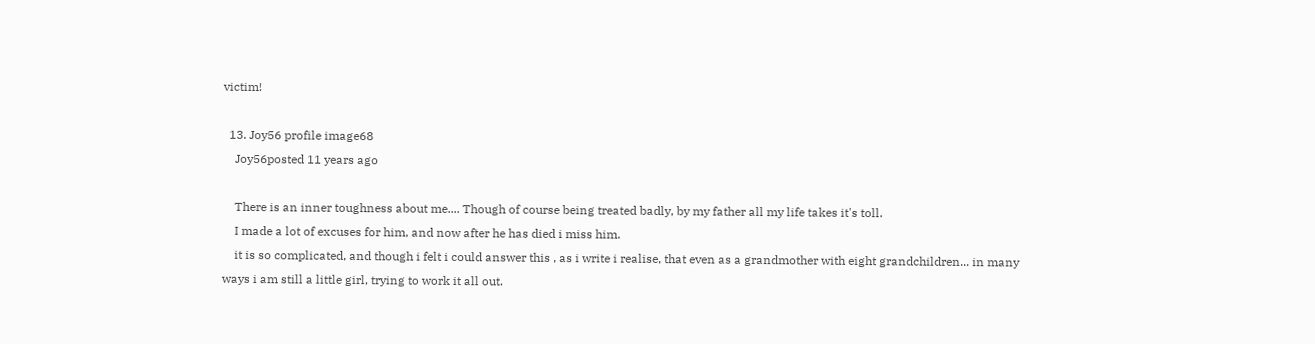victim!

  13. Joy56 profile image68
    Joy56posted 11 years ago

    There is an inner toughness about me.... Though of course being treated badly, by my father all my life takes it's toll.
    I made a lot of excuses for him, and now after he has died i miss him.
    it is so complicated, and though i felt i could answer this , as i write i realise, that even as a grandmother with eight grandchildren... in many ways i am still a little girl, trying to work it all out.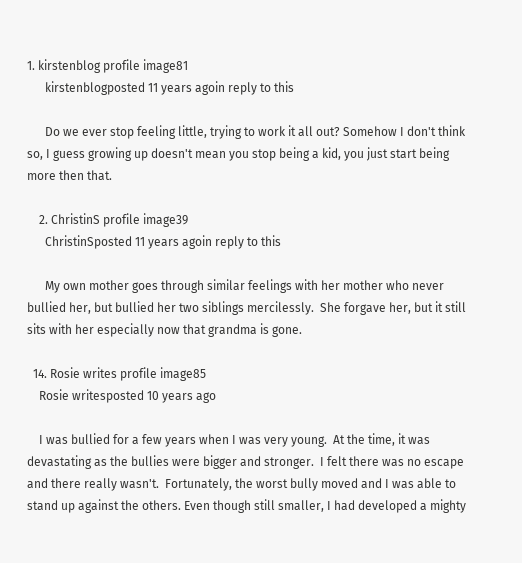1. kirstenblog profile image81
      kirstenblogposted 11 years agoin reply to this

      Do we ever stop feeling little, trying to work it all out? Somehow I don't think so, I guess growing up doesn't mean you stop being a kid, you just start being more then that.

    2. ChristinS profile image39
      ChristinSposted 11 years agoin reply to this

      My own mother goes through similar feelings with her mother who never bullied her, but bullied her two siblings mercilessly.  She forgave her, but it still sits with her especially now that grandma is gone.

  14. Rosie writes profile image85
    Rosie writesposted 10 years ago

    I was bullied for a few years when I was very young.  At the time, it was devastating as the bullies were bigger and stronger.  I felt there was no escape and there really wasn't.  Fortunately, the worst bully moved and I was able to stand up against the others. Even though still smaller, I had developed a mighty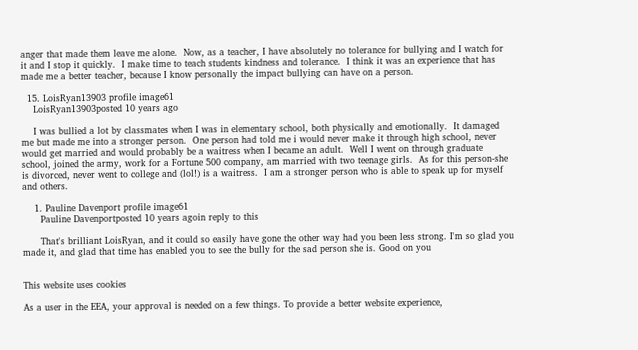anger that made them leave me alone.  Now, as a teacher, I have absolutely no tolerance for bullying and I watch for it and I stop it quickly.  I make time to teach students kindness and tolerance.  I think it was an experience that has made me a better teacher, because I know personally the impact bullying can have on a person.

  15. LoisRyan13903 profile image61
    LoisRyan13903posted 10 years ago

    I was bullied a lot by classmates when I was in elementary school, both physically and emotionally.  It damaged me but made me into a stronger person.  One person had told me i would never make it through high school, never would get married and would probably be a waitress when I became an adult.  Well I went on through graduate school, joined the army, work for a Fortune 500 company, am married with two teenage girls.  As for this person-she is divorced, never went to college and (lol!) is a waitress.  I am a stronger person who is able to speak up for myself and others.

    1. Pauline Davenport profile image61
      Pauline Davenportposted 10 years agoin reply to this

      That's brilliant LoisRyan, and it could so easily have gone the other way had you been less strong. I'm so glad you made it, and glad that time has enabled you to see the bully for the sad person she is. Good on you


This website uses cookies

As a user in the EEA, your approval is needed on a few things. To provide a better website experience,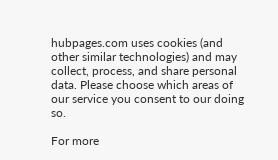hubpages.com uses cookies (and other similar technologies) and may collect, process, and share personal data. Please choose which areas of our service you consent to our doing so.

For more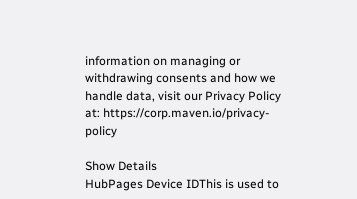information on managing or withdrawing consents and how we handle data, visit our Privacy Policy at: https://corp.maven.io/privacy-policy

Show Details
HubPages Device IDThis is used to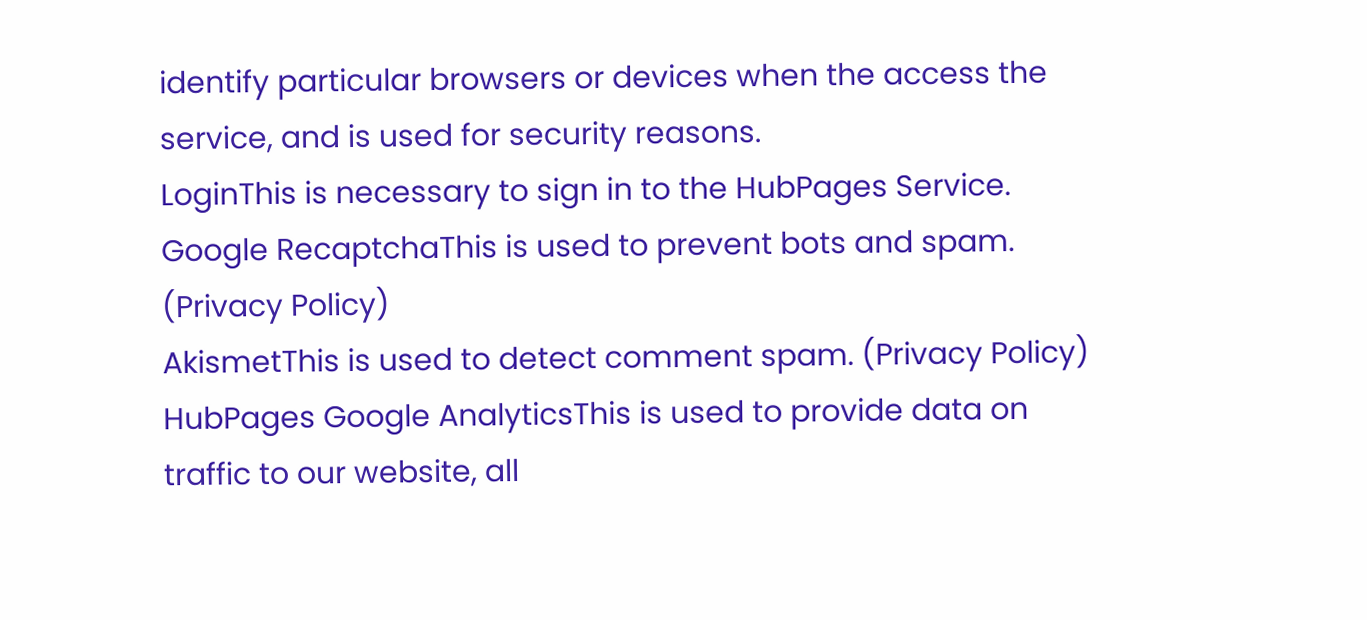identify particular browsers or devices when the access the service, and is used for security reasons.
LoginThis is necessary to sign in to the HubPages Service.
Google RecaptchaThis is used to prevent bots and spam. (Privacy Policy)
AkismetThis is used to detect comment spam. (Privacy Policy)
HubPages Google AnalyticsThis is used to provide data on traffic to our website, all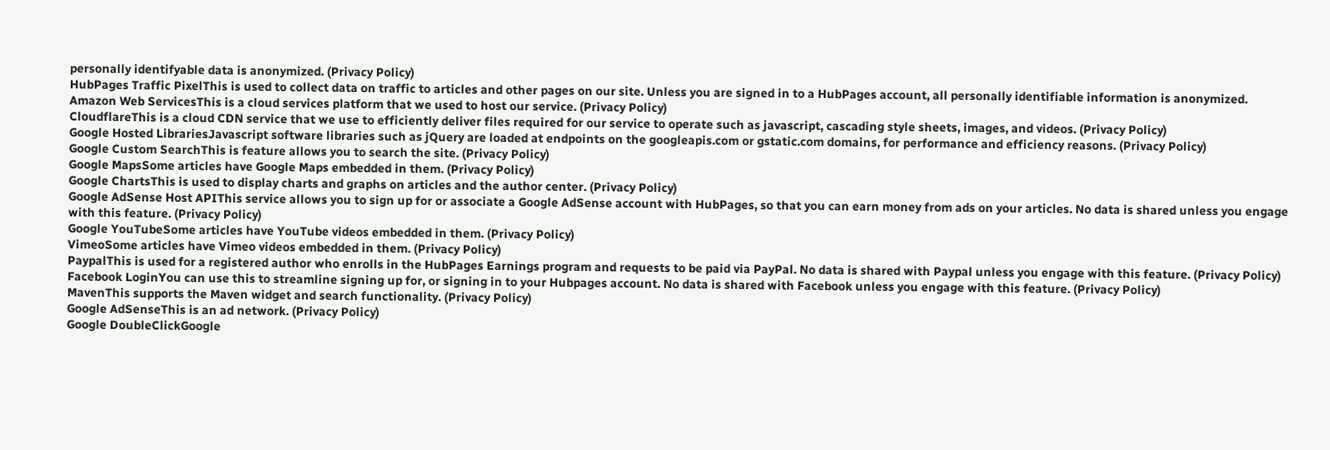personally identifyable data is anonymized. (Privacy Policy)
HubPages Traffic PixelThis is used to collect data on traffic to articles and other pages on our site. Unless you are signed in to a HubPages account, all personally identifiable information is anonymized.
Amazon Web ServicesThis is a cloud services platform that we used to host our service. (Privacy Policy)
CloudflareThis is a cloud CDN service that we use to efficiently deliver files required for our service to operate such as javascript, cascading style sheets, images, and videos. (Privacy Policy)
Google Hosted LibrariesJavascript software libraries such as jQuery are loaded at endpoints on the googleapis.com or gstatic.com domains, for performance and efficiency reasons. (Privacy Policy)
Google Custom SearchThis is feature allows you to search the site. (Privacy Policy)
Google MapsSome articles have Google Maps embedded in them. (Privacy Policy)
Google ChartsThis is used to display charts and graphs on articles and the author center. (Privacy Policy)
Google AdSense Host APIThis service allows you to sign up for or associate a Google AdSense account with HubPages, so that you can earn money from ads on your articles. No data is shared unless you engage with this feature. (Privacy Policy)
Google YouTubeSome articles have YouTube videos embedded in them. (Privacy Policy)
VimeoSome articles have Vimeo videos embedded in them. (Privacy Policy)
PaypalThis is used for a registered author who enrolls in the HubPages Earnings program and requests to be paid via PayPal. No data is shared with Paypal unless you engage with this feature. (Privacy Policy)
Facebook LoginYou can use this to streamline signing up for, or signing in to your Hubpages account. No data is shared with Facebook unless you engage with this feature. (Privacy Policy)
MavenThis supports the Maven widget and search functionality. (Privacy Policy)
Google AdSenseThis is an ad network. (Privacy Policy)
Google DoubleClickGoogle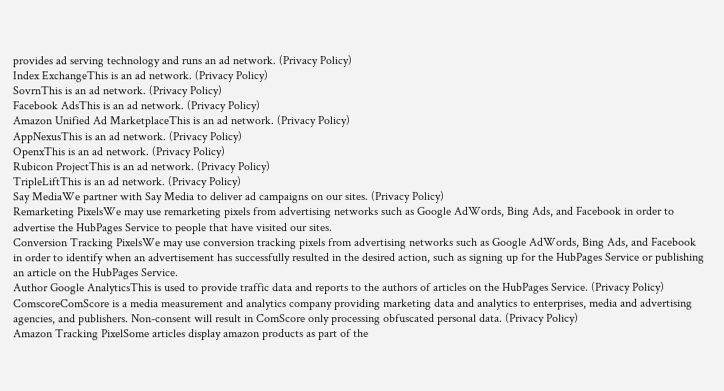provides ad serving technology and runs an ad network. (Privacy Policy)
Index ExchangeThis is an ad network. (Privacy Policy)
SovrnThis is an ad network. (Privacy Policy)
Facebook AdsThis is an ad network. (Privacy Policy)
Amazon Unified Ad MarketplaceThis is an ad network. (Privacy Policy)
AppNexusThis is an ad network. (Privacy Policy)
OpenxThis is an ad network. (Privacy Policy)
Rubicon ProjectThis is an ad network. (Privacy Policy)
TripleLiftThis is an ad network. (Privacy Policy)
Say MediaWe partner with Say Media to deliver ad campaigns on our sites. (Privacy Policy)
Remarketing PixelsWe may use remarketing pixels from advertising networks such as Google AdWords, Bing Ads, and Facebook in order to advertise the HubPages Service to people that have visited our sites.
Conversion Tracking PixelsWe may use conversion tracking pixels from advertising networks such as Google AdWords, Bing Ads, and Facebook in order to identify when an advertisement has successfully resulted in the desired action, such as signing up for the HubPages Service or publishing an article on the HubPages Service.
Author Google AnalyticsThis is used to provide traffic data and reports to the authors of articles on the HubPages Service. (Privacy Policy)
ComscoreComScore is a media measurement and analytics company providing marketing data and analytics to enterprises, media and advertising agencies, and publishers. Non-consent will result in ComScore only processing obfuscated personal data. (Privacy Policy)
Amazon Tracking PixelSome articles display amazon products as part of the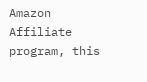Amazon Affiliate program, this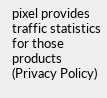pixel provides traffic statistics for those products (Privacy Policy)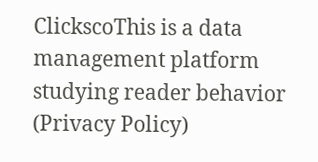ClickscoThis is a data management platform studying reader behavior (Privacy Policy)